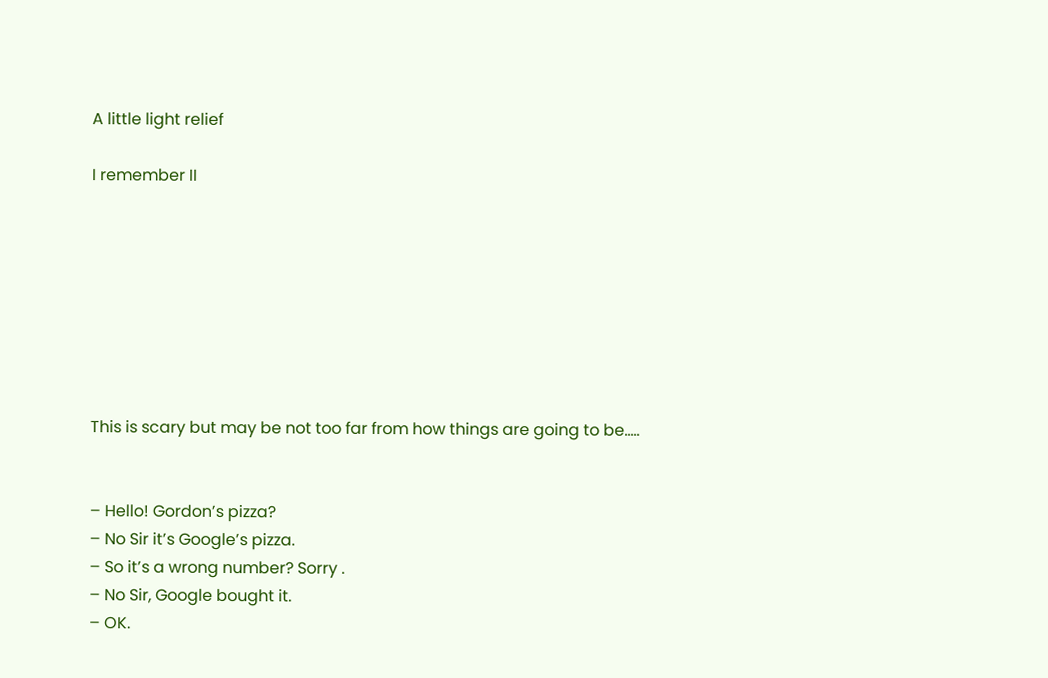A little light relief

I remember II








This is scary but may be not too far from how things are going to be…..


– Hello! Gordon’s pizza?
– No Sir it’s Google’s pizza.
– So it’s a wrong number? Sorry .
– No Sir, Google bought it.
– OK.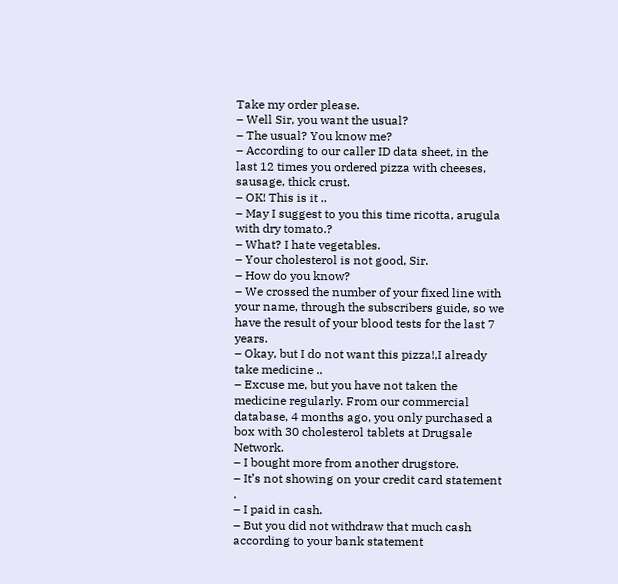Take my order please.
– Well Sir, you want the usual?
– The usual? You know me?
– According to our caller ID data sheet, in the last 12 times you ordered pizza with cheeses, sausage, thick crust.
– OK! This is it ..
– May I suggest to you this time ricotta, arugula with dry tomato.?
– What? I hate vegetables.
– Your cholesterol is not good, Sir.
– How do you know?
– We crossed the number of your fixed line with your name, through the subscribers guide, so we have the result of your blood tests for the last 7 years.
– Okay, but I do not want this pizza!,I already take medicine ..
– Excuse me, but you have not taken the  medicine regularly. From our commercial database, 4 months ago, you only purchased a box with 30 cholesterol tablets at Drugsale Network.
– I bought more from another drugstore.
– It’s not showing on your credit card statement .
– I paid in cash.
– But you did not withdraw that much cash according to your bank statement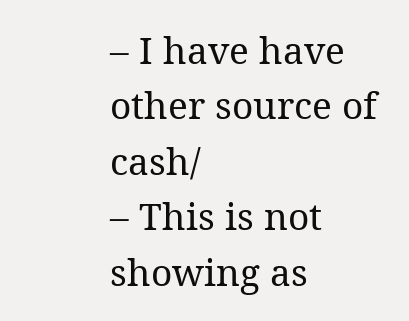– I have have other source of cash/
– This is not showing as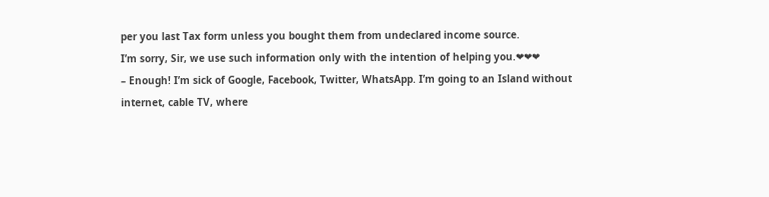per you last Tax form unless you bought them from undeclared income source.
I’m sorry, Sir, we use such information only with the intention of helping you.❤❤❤
– Enough! I’m sick of Google, Facebook, Twitter, WhatsApp. I’m going to an Island without internet, cable TV, where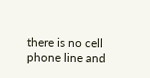there is no cell phone line and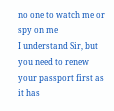no one to watch me or spy on me
I understand Sir, but you need to renew your passport first as it has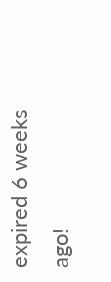expired 6 weeks ago!